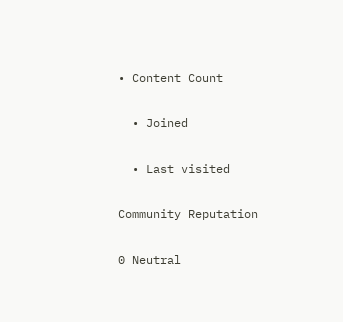• Content Count

  • Joined

  • Last visited

Community Reputation

0 Neutral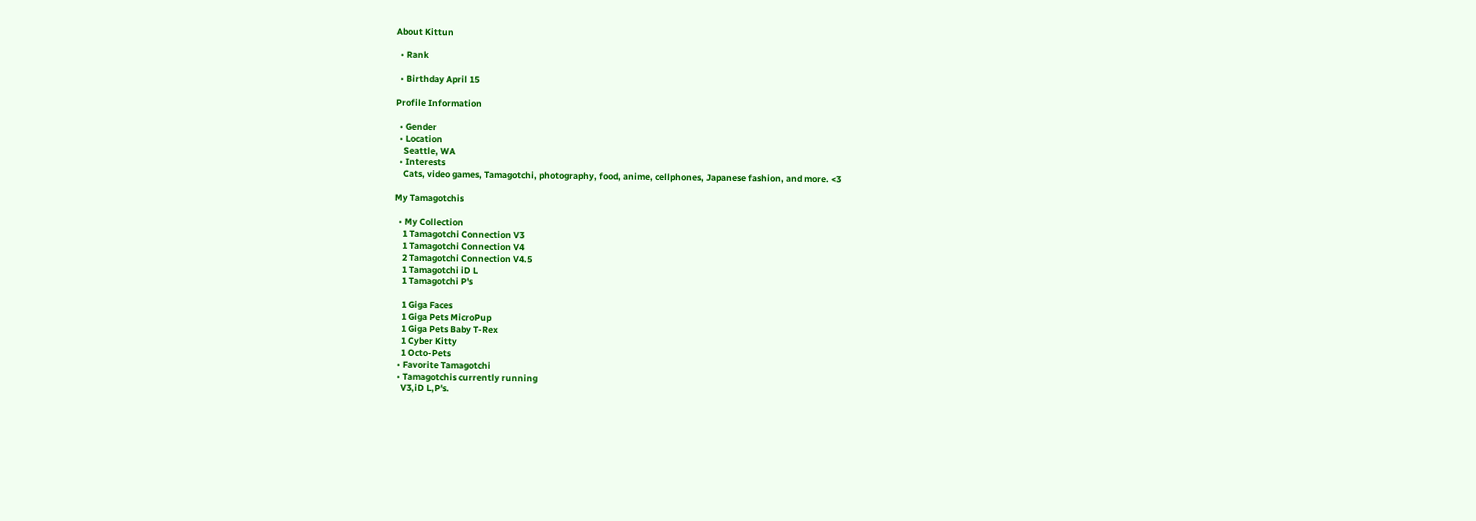About Kittun

  • Rank

  • Birthday April 15

Profile Information

  • Gender
  • Location
    Seattle, WA
  • Interests
    Cats, video games, Tamagotchi, photography, food, anime, cellphones, Japanese fashion, and more. <3

My Tamagotchis

  • My Collection
    1 Tamagotchi Connection V3
    1 Tamagotchi Connection V4
    2 Tamagotchi Connection V4.5
    1 Tamagotchi iD L
    1 Tamagotchi P's

    1 Giga Faces
    1 Giga Pets MicroPup
    1 Giga Pets Baby T-Rex
    1 Cyber Kitty
    1 Octo-Pets
  • Favorite Tamagotchi
  • Tamagotchis currently running
    V3,iD L,P's.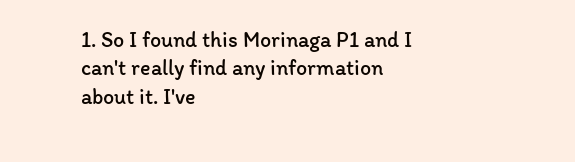1. So I found this Morinaga P1 and I can't really find any information about it. I've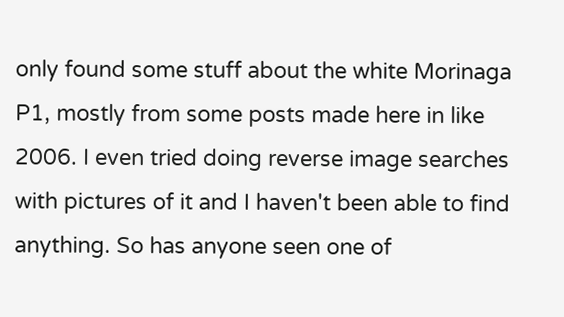only found some stuff about the white Morinaga P1, mostly from some posts made here in like 2006. I even tried doing reverse image searches with pictures of it and I haven't been able to find anything. So has anyone seen one of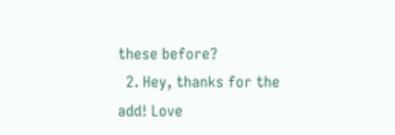these before?
  2. Hey, thanks for the add! Love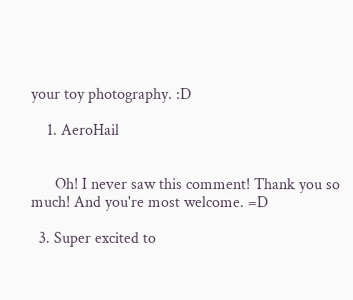your toy photography. :D

    1. AeroHail


      Oh! I never saw this comment! Thank you so much! And you're most welcome. =D

  3. Super excited to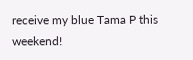receive my blue Tama P this weekend!